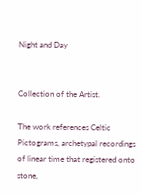Night and Day


Collection of the Artist.

The work references Celtic Pictograms, archetypal recordings of linear time that registered onto stone,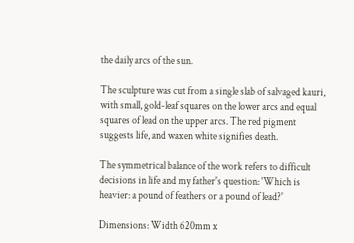the daily arcs of the sun.

The sculpture was cut from a single slab of salvaged kauri, with small, gold-leaf squares on the lower arcs and equal squares of lead on the upper arcs. The red pigment suggests life, and waxen white signifies death.

The symmetrical balance of the work refers to difficult decisions in life and my father's question: 'Which is heavier: a pound of feathers or a pound of lead?'

Dimensions: Width 620mm x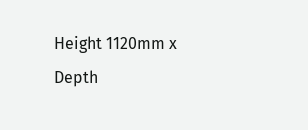Height 1120mm x Depth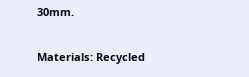30mm.

Materials: Recycled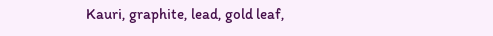Kauri, graphite, lead, gold leaf,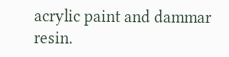acrylic paint and dammar resin.